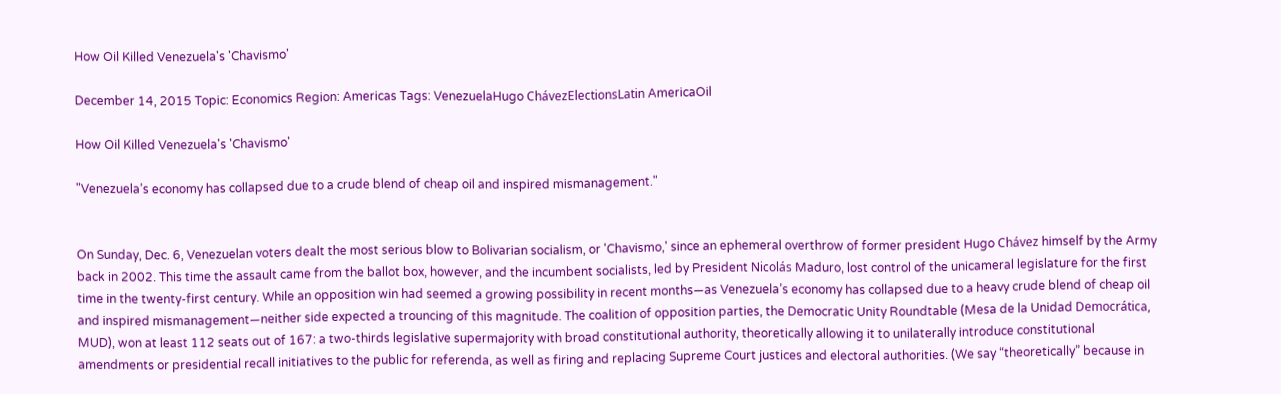How Oil Killed Venezuela's 'Chavismo'

December 14, 2015 Topic: Economics Region: Americas Tags: VenezuelaHugo ChávezElectionsLatin AmericaOil

How Oil Killed Venezuela's 'Chavismo'

"Venezuela’s economy has collapsed due to a crude blend of cheap oil and inspired mismanagement."


On Sunday, Dec. 6, Venezuelan voters dealt the most serious blow to Bolivarian socialism, or 'Chavismo,' since an ephemeral overthrow of former president Hugo Chávez himself by the Army back in 2002. This time the assault came from the ballot box, however, and the incumbent socialists, led by President Nicolás Maduro, lost control of the unicameral legislature for the first time in the twenty-first century. While an opposition win had seemed a growing possibility in recent months—as Venezuela’s economy has collapsed due to a heavy crude blend of cheap oil and inspired mismanagement—neither side expected a trouncing of this magnitude. The coalition of opposition parties, the Democratic Unity Roundtable (Mesa de la Unidad Democrática, MUD), won at least 112 seats out of 167: a two-thirds legislative supermajority with broad constitutional authority, theoretically allowing it to unilaterally introduce constitutional amendments or presidential recall initiatives to the public for referenda, as well as firing and replacing Supreme Court justices and electoral authorities. (We say “theoretically” because in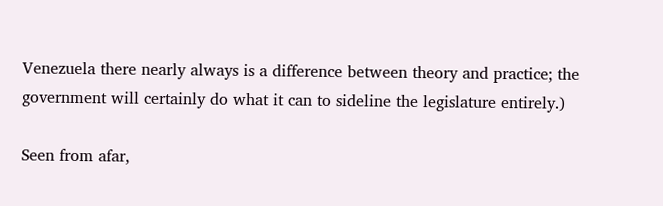Venezuela there nearly always is a difference between theory and practice; the government will certainly do what it can to sideline the legislature entirely.)

Seen from afar,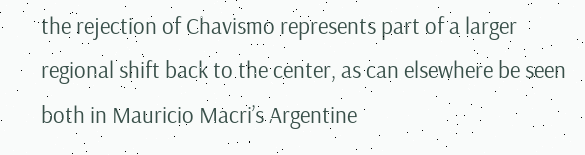the rejection of Chavismo represents part of a larger regional shift back to the center, as can elsewhere be seen both in Mauricio Macri’s Argentine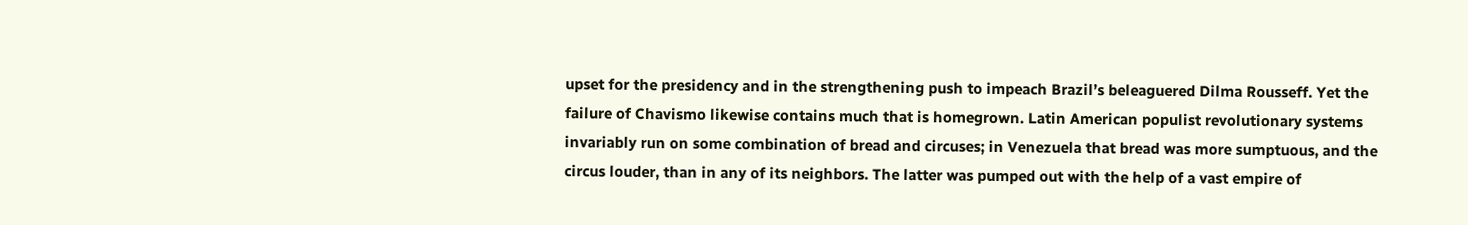upset for the presidency and in the strengthening push to impeach Brazil’s beleaguered Dilma Rousseff. Yet the failure of Chavismo likewise contains much that is homegrown. Latin American populist revolutionary systems invariably run on some combination of bread and circuses; in Venezuela that bread was more sumptuous, and the circus louder, than in any of its neighbors. The latter was pumped out with the help of a vast empire of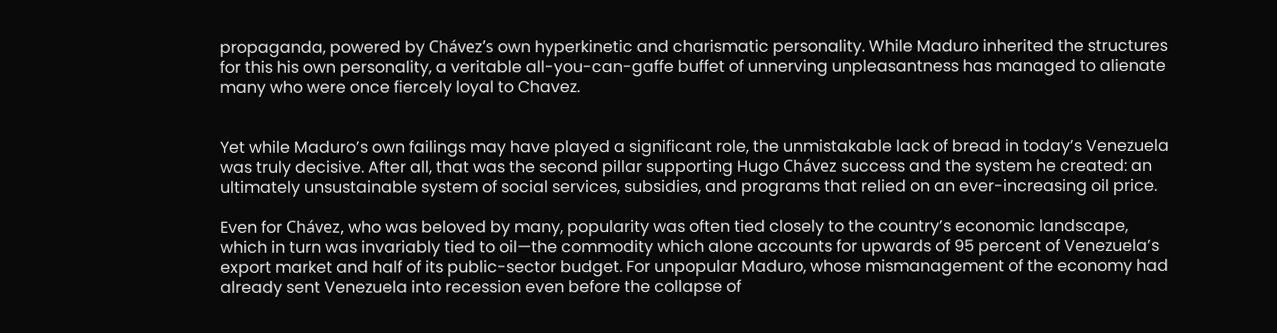propaganda, powered by Chávez’s own hyperkinetic and charismatic personality. While Maduro inherited the structures for this his own personality, a veritable all-you-can-gaffe buffet of unnerving unpleasantness has managed to alienate many who were once fiercely loyal to Chavez.


Yet while Maduro’s own failings may have played a significant role, the unmistakable lack of bread in today’s Venezuela was truly decisive. After all, that was the second pillar supporting Hugo Chávez success and the system he created: an ultimately unsustainable system of social services, subsidies, and programs that relied on an ever-increasing oil price.

Even for Chávez, who was beloved by many, popularity was often tied closely to the country’s economic landscape, which in turn was invariably tied to oil—the commodity which alone accounts for upwards of 95 percent of Venezuela’s export market and half of its public-sector budget. For unpopular Maduro, whose mismanagement of the economy had already sent Venezuela into recession even before the collapse of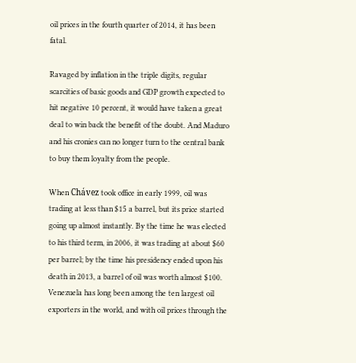oil prices in the fourth quarter of 2014, it has been fatal.

Ravaged by inflation in the triple digits, regular scarcities of basic goods and GDP growth expected to hit negative 10 percent, it would have taken a great deal to win back the benefit of the doubt. And Maduro and his cronies can no longer turn to the central bank to buy them loyalty from the people.

When Chávez took office in early 1999, oil was trading at less than $15 a barrel, but its price started going up almost instantly. By the time he was elected to his third term, in 2006, it was trading at about $60 per barrel; by the time his presidency ended upon his death in 2013, a barrel of oil was worth almost $100. Venezuela has long been among the ten largest oil exporters in the world, and with oil prices through the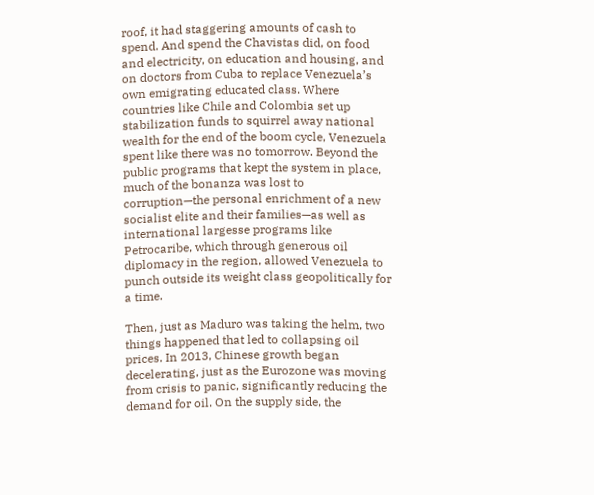roof, it had staggering amounts of cash to spend. And spend the Chavistas did, on food and electricity, on education and housing, and on doctors from Cuba to replace Venezuela’s own emigrating educated class. Where countries like Chile and Colombia set up stabilization funds to squirrel away national wealth for the end of the boom cycle, Venezuela spent like there was no tomorrow. Beyond the public programs that kept the system in place, much of the bonanza was lost to corruption—the personal enrichment of a new socialist elite and their families—as well as international largesse programs like Petrocaribe, which through generous oil diplomacy in the region, allowed Venezuela to punch outside its weight class geopolitically for a time.

Then, just as Maduro was taking the helm, two things happened that led to collapsing oil prices. In 2013, Chinese growth began decelerating, just as the Eurozone was moving from crisis to panic, significantly reducing the demand for oil. On the supply side, the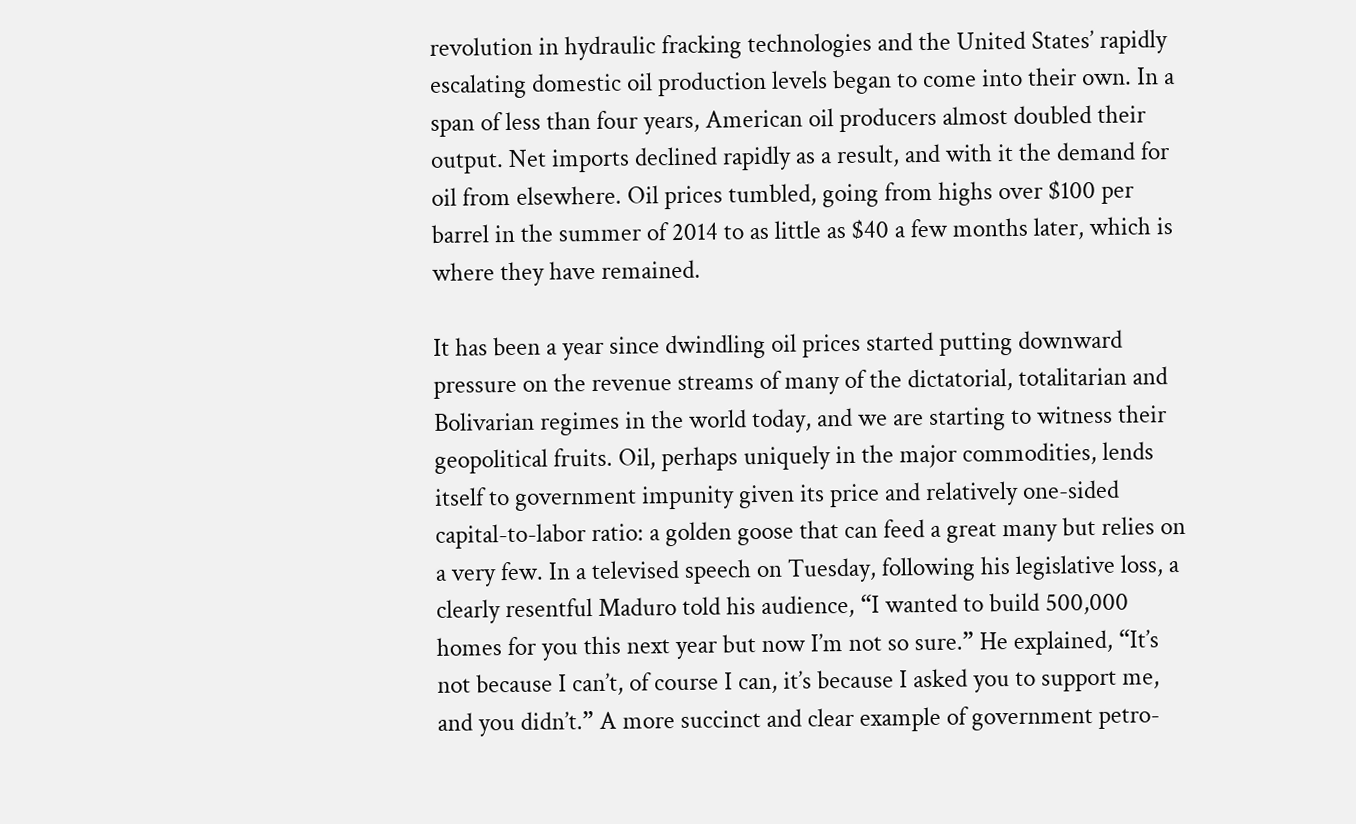revolution in hydraulic fracking technologies and the United States’ rapidly escalating domestic oil production levels began to come into their own. In a span of less than four years, American oil producers almost doubled their output. Net imports declined rapidly as a result, and with it the demand for oil from elsewhere. Oil prices tumbled, going from highs over $100 per barrel in the summer of 2014 to as little as $40 a few months later, which is where they have remained.

It has been a year since dwindling oil prices started putting downward pressure on the revenue streams of many of the dictatorial, totalitarian and Bolivarian regimes in the world today, and we are starting to witness their geopolitical fruits. Oil, perhaps uniquely in the major commodities, lends itself to government impunity given its price and relatively one-sided capital-to-labor ratio: a golden goose that can feed a great many but relies on a very few. In a televised speech on Tuesday, following his legislative loss, a clearly resentful Maduro told his audience, “I wanted to build 500,000 homes for you this next year but now I’m not so sure.” He explained, “It’s not because I can’t, of course I can, it’s because I asked you to support me, and you didn’t.” A more succinct and clear example of government petro-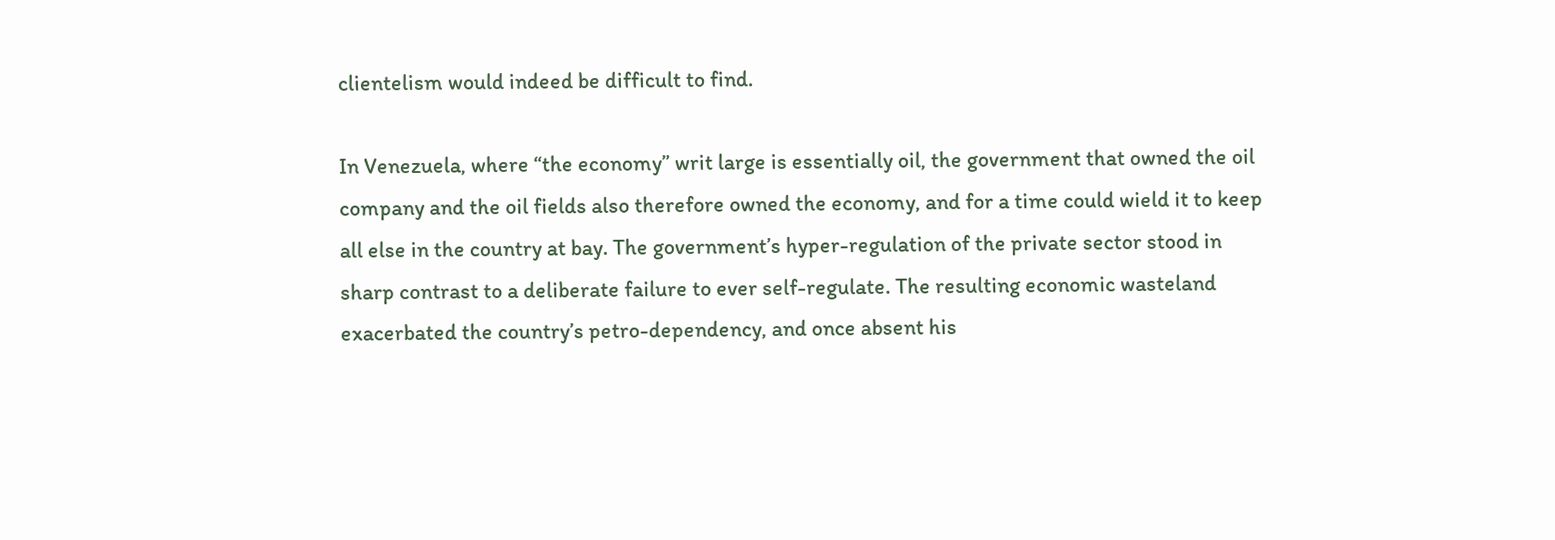clientelism would indeed be difficult to find.

In Venezuela, where “the economy” writ large is essentially oil, the government that owned the oil company and the oil fields also therefore owned the economy, and for a time could wield it to keep all else in the country at bay. The government’s hyper-regulation of the private sector stood in sharp contrast to a deliberate failure to ever self-regulate. The resulting economic wasteland exacerbated the country’s petro-dependency, and once absent his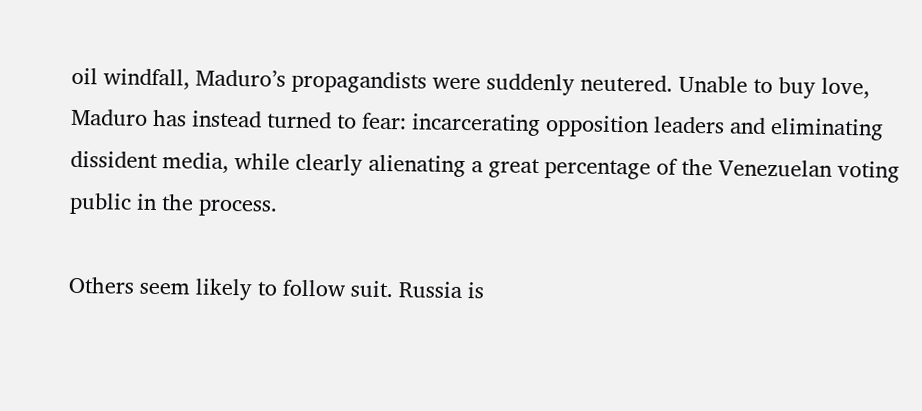oil windfall, Maduro’s propagandists were suddenly neutered. Unable to buy love, Maduro has instead turned to fear: incarcerating opposition leaders and eliminating dissident media, while clearly alienating a great percentage of the Venezuelan voting public in the process.

Others seem likely to follow suit. Russia is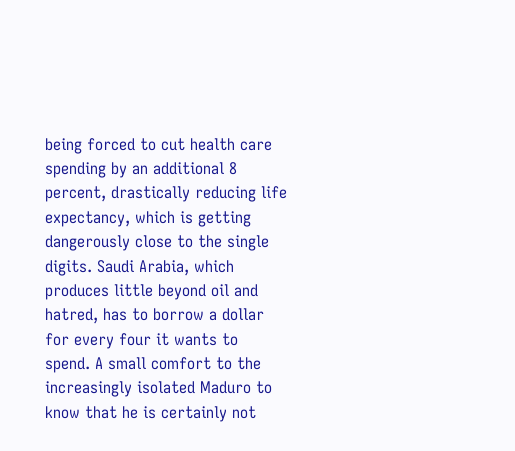being forced to cut health care spending by an additional 8 percent, drastically reducing life expectancy, which is getting dangerously close to the single digits. Saudi Arabia, which produces little beyond oil and hatred, has to borrow a dollar for every four it wants to spend. A small comfort to the increasingly isolated Maduro to know that he is certainly not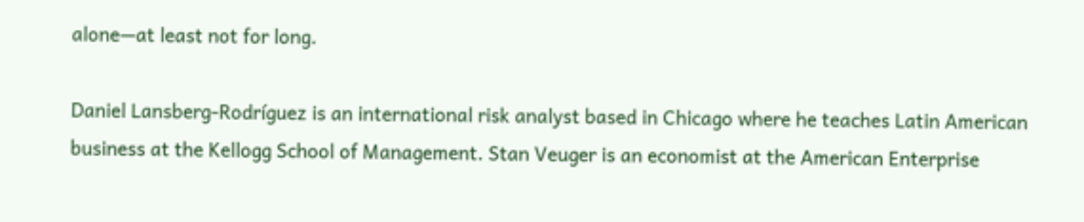alone—at least not for long.

Daniel Lansberg-Rodríguez is an international risk analyst based in Chicago where he teaches Latin American business at the Kellogg School of Management. Stan Veuger is an economist at the American Enterprise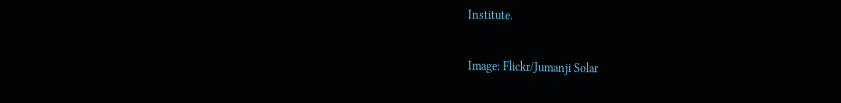Institute.

Image: Flickr/Jumanji Solar